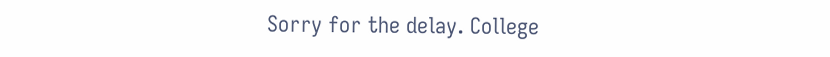Sorry for the delay. College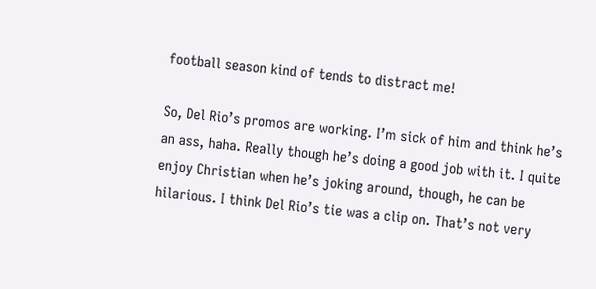football season kind of tends to distract me!

So, Del Rio’s promos are working. I’m sick of him and think he’s an ass, haha. Really though he’s doing a good job with it. I quite enjoy Christian when he’s joking around, though, he can be hilarious. I think Del Rio’s tie was a clip on. That’s not very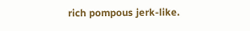rich pompous jerk-like.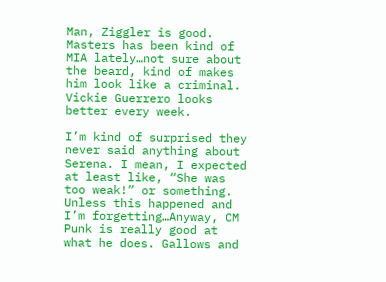Man, Ziggler is good. Masters has been kind of MIA lately…not sure about the beard, kind of makes him look like a criminal. Vickie Guerrero looks better every week.

I’m kind of surprised they never said anything about Serena. I mean, I expected at least like, “She was too weak!” or something. Unless this happened and I’m forgetting…Anyway, CM Punk is really good at what he does. Gallows and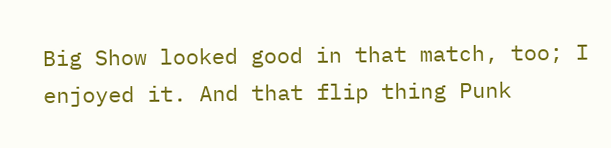Big Show looked good in that match, too; I enjoyed it. And that flip thing Punk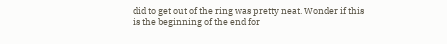did to get out of the ring was pretty neat. Wonder if this is the beginning of the end for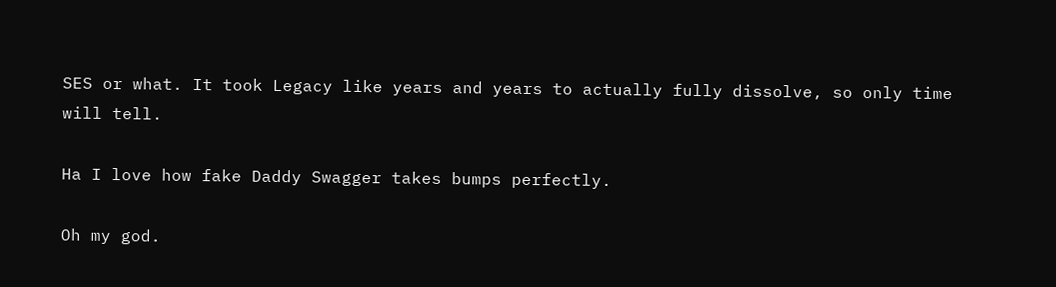SES or what. It took Legacy like years and years to actually fully dissolve, so only time will tell.

Ha I love how fake Daddy Swagger takes bumps perfectly.

Oh my god.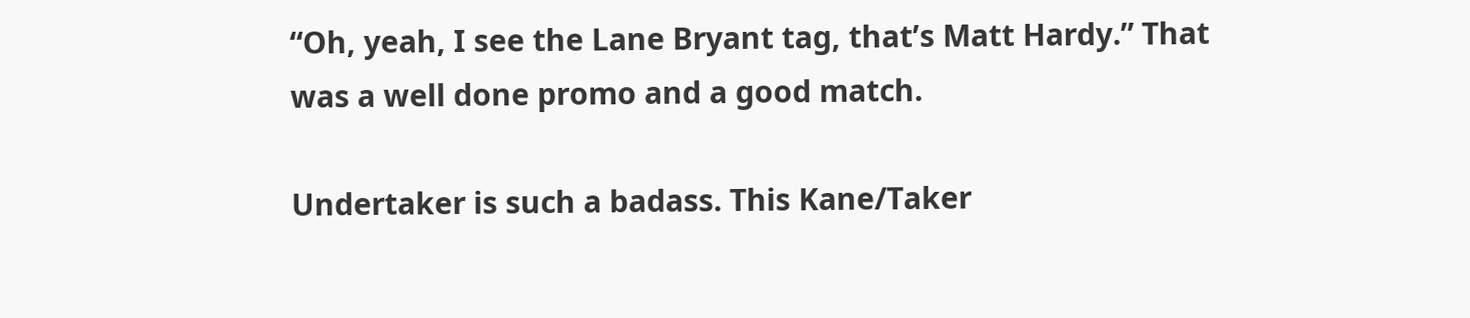“Oh, yeah, I see the Lane Bryant tag, that’s Matt Hardy.” That was a well done promo and a good match.

Undertaker is such a badass. This Kane/Taker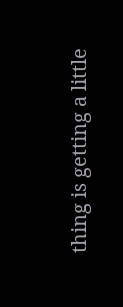thing is getting a little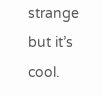strange but it’s cool.